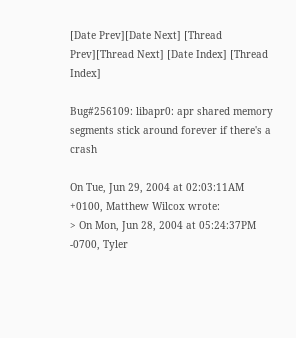[Date Prev][Date Next] [Thread Prev][Thread Next] [Date Index] [Thread Index]

Bug#256109: libapr0: apr shared memory segments stick around forever if there's a crash

On Tue, Jun 29, 2004 at 02:03:11AM +0100, Matthew Wilcox wrote:
> On Mon, Jun 28, 2004 at 05:24:37PM -0700, Tyler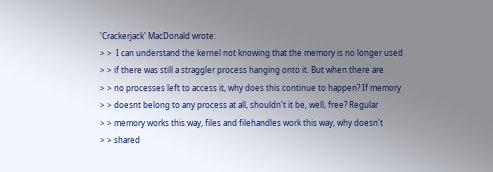'Crackerjack' MacDonald wrote:
> >  I can understand the kernel not knowing that the memory is no longer used
> > if there was still a straggler process hanging onto it. But when there are
> > no processes left to access it, why does this continue to happen? If memory
> > doesnt belong to any process at all, shouldn't it be, well, free? Regular
> > memory works this way, files and filehandles work this way, why doesn't
> > shared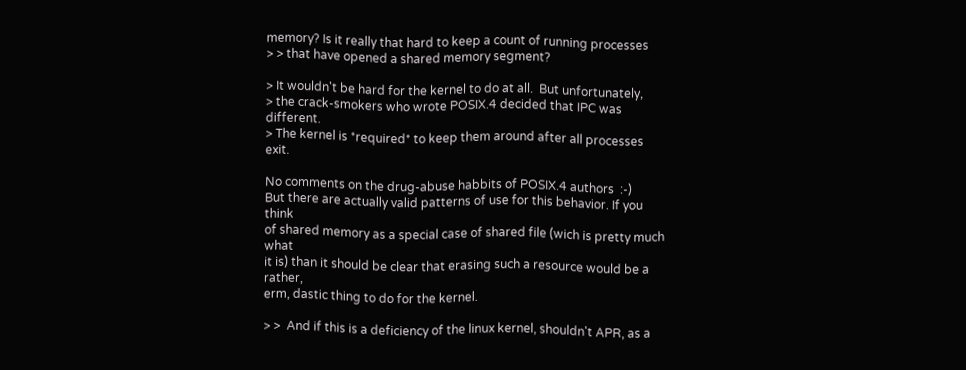memory? Is it really that hard to keep a count of running processes
> > that have opened a shared memory segment?

> It wouldn't be hard for the kernel to do at all.  But unfortunately,
> the crack-smokers who wrote POSIX.4 decided that IPC was different.
> The kernel is *required* to keep them around after all processes exit.

No comments on the drug-abuse habbits of POSIX.4 authors  :-)
But there are actually valid patterns of use for this behavior. If you think
of shared memory as a special case of shared file (wich is pretty much what
it is) than it should be clear that erasing such a resource would be a rather,
erm, dastic thing to do for the kernel.

> >  And if this is a deficiency of the linux kernel, shouldn't APR, as a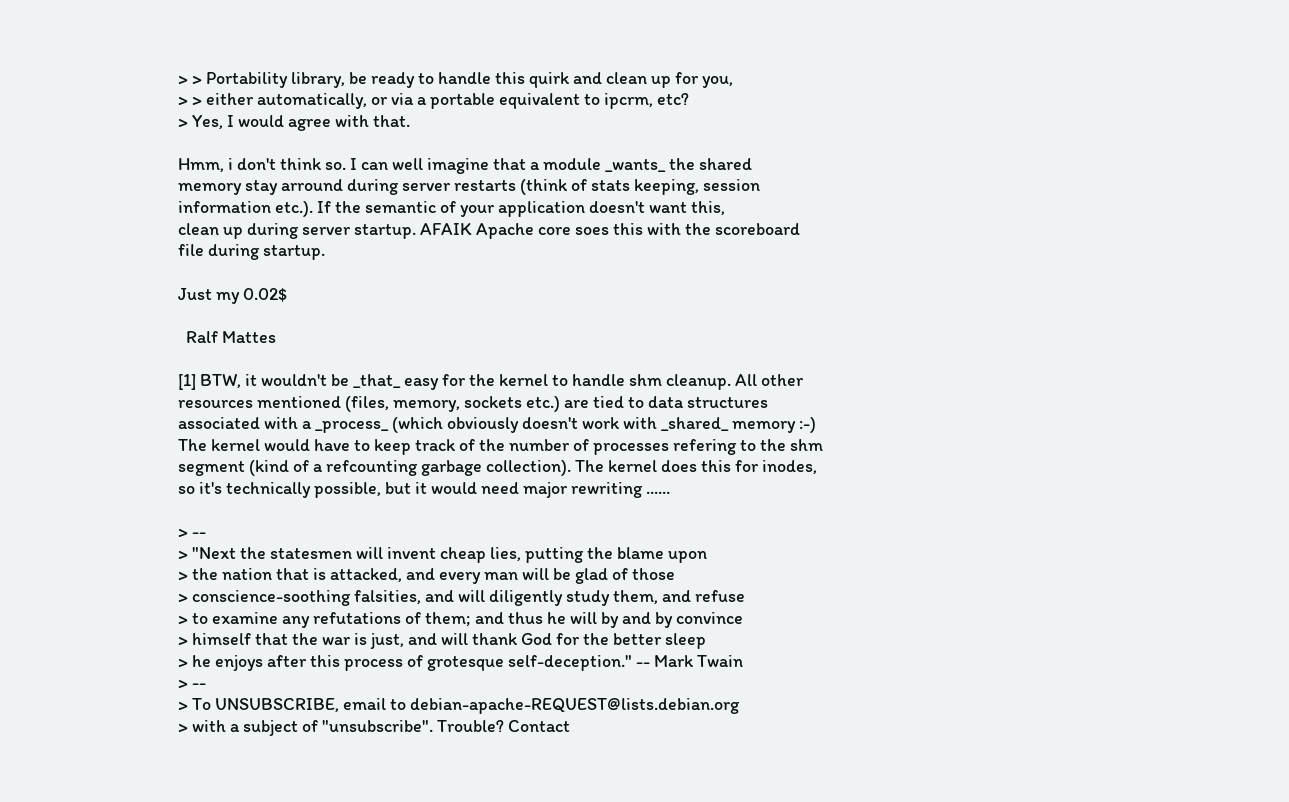> > Portability library, be ready to handle this quirk and clean up for you,
> > either automatically, or via a portable equivalent to ipcrm, etc?
> Yes, I would agree with that.

Hmm, i don't think so. I can well imagine that a module _wants_ the shared
memory stay arround during server restarts (think of stats keeping, session
information etc.). If the semantic of your application doesn't want this,
clean up during server startup. AFAIK Apache core soes this with the scoreboard
file during startup.

Just my 0.02$

  Ralf Mattes

[1] BTW, it wouldn't be _that_ easy for the kernel to handle shm cleanup. All other
resources mentioned (files, memory, sockets etc.) are tied to data structures
associated with a _process_ (which obviously doesn't work with _shared_ memory :-)
The kernel would have to keep track of the number of processes refering to the shm
segment (kind of a refcounting garbage collection). The kernel does this for inodes,
so it's technically possible, but it would need major rewriting ......

> --
> "Next the statesmen will invent cheap lies, putting the blame upon
> the nation that is attacked, and every man will be glad of those
> conscience-soothing falsities, and will diligently study them, and refuse
> to examine any refutations of them; and thus he will by and by convince
> himself that the war is just, and will thank God for the better sleep
> he enjoys after this process of grotesque self-deception." -- Mark Twain
> --
> To UNSUBSCRIBE, email to debian-apache-REQUEST@lists.debian.org
> with a subject of "unsubscribe". Trouble? Contact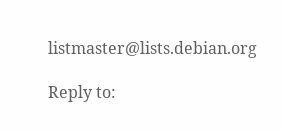listmaster@lists.debian.org

Reply to: